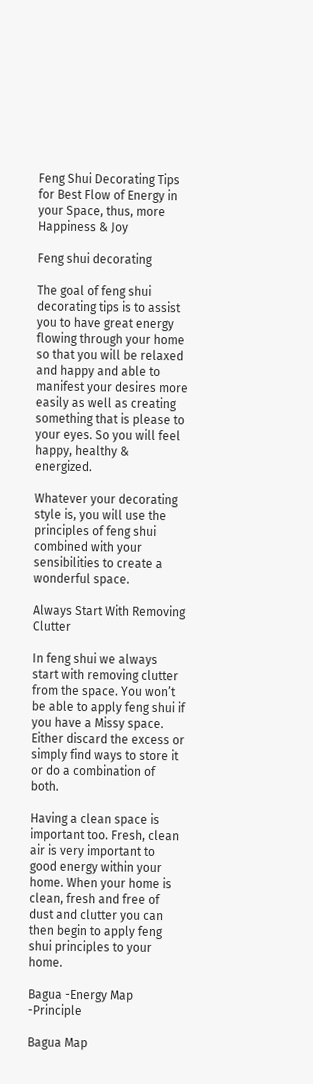Feng Shui Decorating Tips for Best Flow of Energy in your Space, thus, more Happiness & Joy

Feng shui decorating

The goal of feng shui decorating tips is to assist you to have great energy flowing through your home so that you will be relaxed and happy and able to manifest your desires more easily as well as creating something that is please to your eyes. So you will feel happy, healthy & energized.

Whatever your decorating style is, you will use the principles of feng shui combined with your sensibilities to create a wonderful space.

Always Start With Removing Clutter

In feng shui we always start with removing clutter from the space. You won’t be able to apply feng shui if you have a Missy space. Either discard the excess or simply find ways to store it or do a combination of both.

Having a clean space is important too. Fresh, clean air is very important to good energy within your home. When your home is clean, fresh and free of dust and clutter you can then begin to apply feng shui principles to your home.

Bagua -Energy Map -Principle

Bagua Map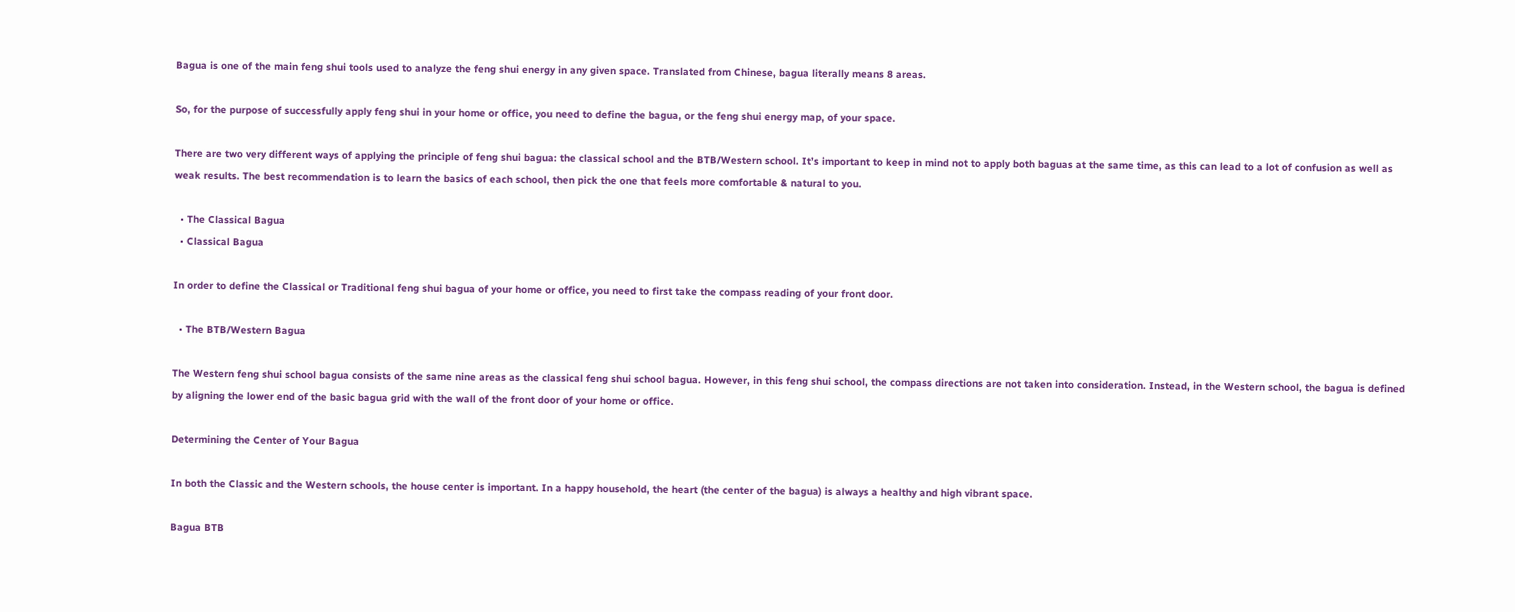Bagua is one of the main feng shui tools used to analyze the feng shui energy in any given space. Translated from Chinese, bagua literally means 8 areas.

So, for the purpose of successfully apply feng shui in your home or office, you need to define the bagua, or the feng shui energy map, of your space.

There are two very different ways of applying the principle of feng shui bagua: the classical school and the BTB/Western school. It’s important to keep in mind not to apply both baguas at the same time, as this can lead to a lot of confusion as well as weak results. The best recommendation is to learn the basics of each school, then pick the one that feels more comfortable & natural to you.

  • The Classical Bagua
  • Classical Bagua

In order to define the Classical or Traditional feng shui bagua of your home or office, you need to first take the compass reading of your front door.

  • The BTB/Western Bagua

The Western feng shui school bagua consists of the same nine areas as the classical feng shui school bagua. However, in this feng shui school, the compass directions are not taken into consideration. Instead, in the Western school, the bagua is defined by aligning the lower end of the basic bagua grid with the wall of the front door of your home or office.

Determining the Center of Your Bagua

In both the Classic and the Western schools, the house center is important. In a happy household, the heart (the center of the bagua) is always a healthy and high vibrant space.

Bagua BTB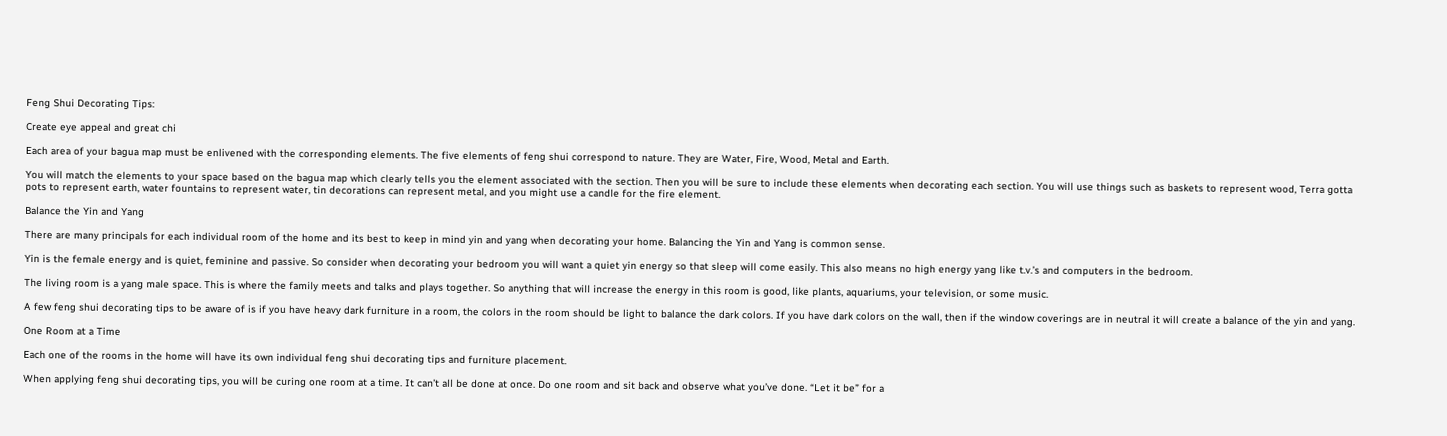Feng Shui Decorating Tips:

Create eye appeal and great chi

Each area of your bagua map must be enlivened with the corresponding elements. The five elements of feng shui correspond to nature. They are Water, Fire, Wood, Metal and Earth.

You will match the elements to your space based on the bagua map which clearly tells you the element associated with the section. Then you will be sure to include these elements when decorating each section. You will use things such as baskets to represent wood, Terra gotta pots to represent earth, water fountains to represent water, tin decorations can represent metal, and you might use a candle for the fire element.

Balance the Yin and Yang

There are many principals for each individual room of the home and its best to keep in mind yin and yang when decorating your home. Balancing the Yin and Yang is common sense.

Yin is the female energy and is quiet, feminine and passive. So consider when decorating your bedroom you will want a quiet yin energy so that sleep will come easily. This also means no high energy yang like t.v.’s and computers in the bedroom.

The living room is a yang male space. This is where the family meets and talks and plays together. So anything that will increase the energy in this room is good, like plants, aquariums, your television, or some music.

A few feng shui decorating tips to be aware of is if you have heavy dark furniture in a room, the colors in the room should be light to balance the dark colors. If you have dark colors on the wall, then if the window coverings are in neutral it will create a balance of the yin and yang.

One Room at a Time

Each one of the rooms in the home will have its own individual feng shui decorating tips and furniture placement.

When applying feng shui decorating tips, you will be curing one room at a time. It can’t all be done at once. Do one room and sit back and observe what you’ve done. “Let it be” for a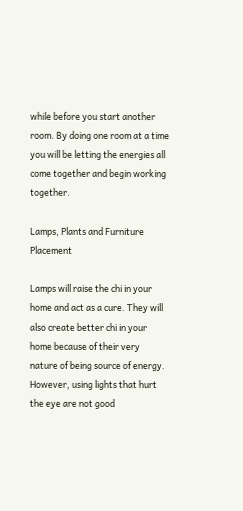while before you start another room. By doing one room at a time you will be letting the energies all come together and begin working together.

Lamps, Plants and Furniture Placement

Lamps will raise the chi in your home and act as a cure. They will also create better chi in your home because of their very nature of being source of energy. However, using lights that hurt the eye are not good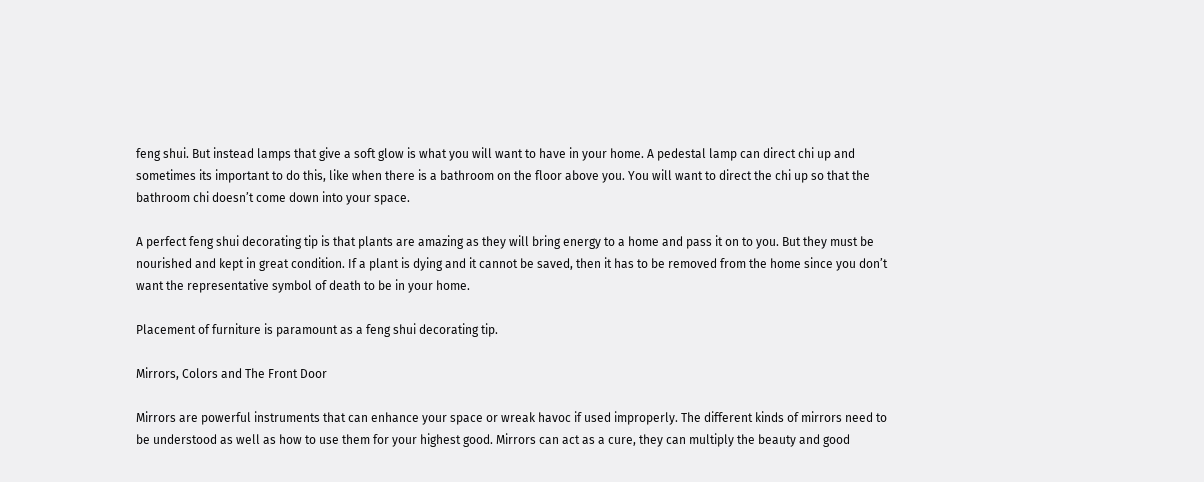feng shui. But instead lamps that give a soft glow is what you will want to have in your home. A pedestal lamp can direct chi up and sometimes its important to do this, like when there is a bathroom on the floor above you. You will want to direct the chi up so that the bathroom chi doesn’t come down into your space.

A perfect feng shui decorating tip is that plants are amazing as they will bring energy to a home and pass it on to you. But they must be nourished and kept in great condition. If a plant is dying and it cannot be saved, then it has to be removed from the home since you don’t want the representative symbol of death to be in your home.

Placement of furniture is paramount as a feng shui decorating tip.

Mirrors, Colors and The Front Door

Mirrors are powerful instruments that can enhance your space or wreak havoc if used improperly. The different kinds of mirrors need to be understood as well as how to use them for your highest good. Mirrors can act as a cure, they can multiply the beauty and good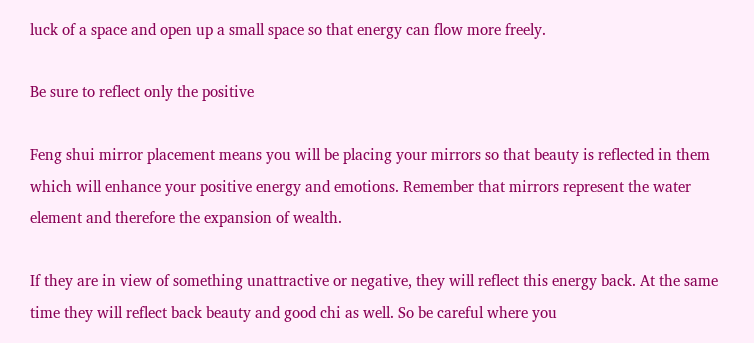luck of a space and open up a small space so that energy can flow more freely.

Be sure to reflect only the positive

Feng shui mirror placement means you will be placing your mirrors so that beauty is reflected in them which will enhance your positive energy and emotions. Remember that mirrors represent the water element and therefore the expansion of wealth.

If they are in view of something unattractive or negative, they will reflect this energy back. At the same time they will reflect back beauty and good chi as well. So be careful where you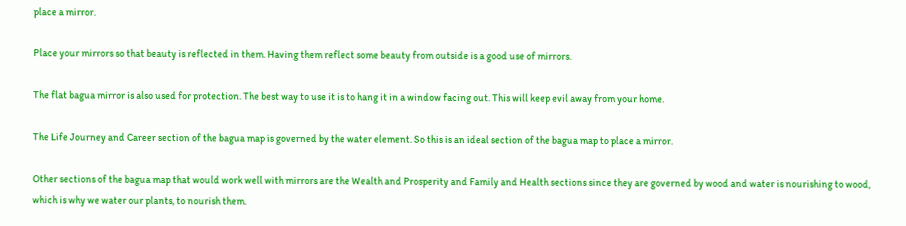place a mirror.

Place your mirrors so that beauty is reflected in them. Having them reflect some beauty from outside is a good use of mirrors.

The flat bagua mirror is also used for protection. The best way to use it is to hang it in a window facing out. This will keep evil away from your home.

The Life Journey and Career section of the bagua map is governed by the water element. So this is an ideal section of the bagua map to place a mirror.

Other sections of the bagua map that would work well with mirrors are the Wealth and Prosperity and Family and Health sections since they are governed by wood and water is nourishing to wood, which is why we water our plants, to nourish them.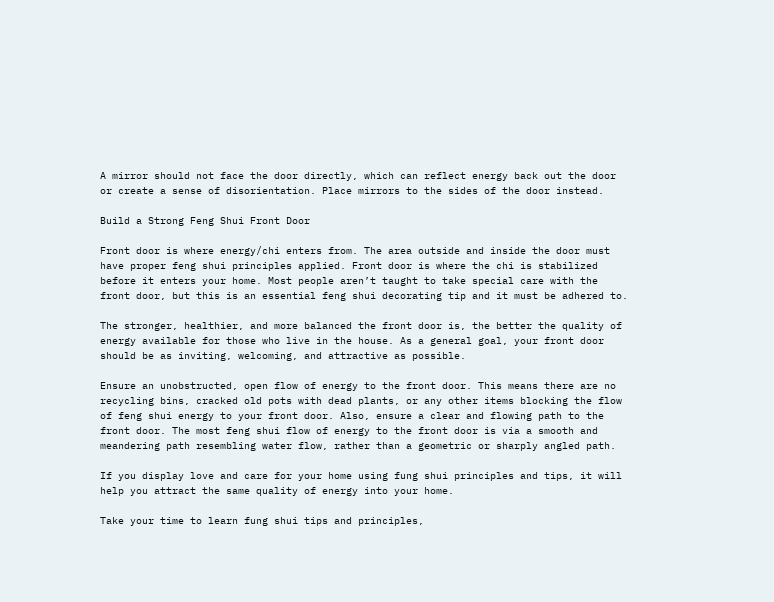A mirror should not face the door directly, which can reflect energy back out the door or create a sense of disorientation. Place mirrors to the sides of the door instead.

Build a Strong Feng Shui Front Door

Front door is where energy/chi enters from. The area outside and inside the door must have proper feng shui principles applied. Front door is where the chi is stabilized before it enters your home. Most people aren’t taught to take special care with the front door, but this is an essential feng shui decorating tip and it must be adhered to.

The stronger, healthier, and more balanced the front door is, the better the quality of energy available for those who live in the house. As a general goal, your front door should be as inviting, welcoming, and attractive as possible.

Ensure an unobstructed, open flow of energy to the front door. This means there are no recycling bins, cracked old pots with dead plants, or any other items blocking the flow of feng shui energy to your front door. Also, ensure a clear and flowing path to the front door. The most feng shui flow of energy to the front door is via a smooth and meandering path resembling water flow, rather than a geometric or sharply angled path.

If you display love and care for your home using fung shui principles and tips, it will help you attract the same quality of energy into your home.

Take your time to learn fung shui tips and principles,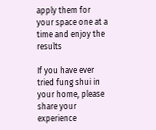apply them for your space one at a time and enjoy the results

If you have ever tried fung shui in your home, please share your experience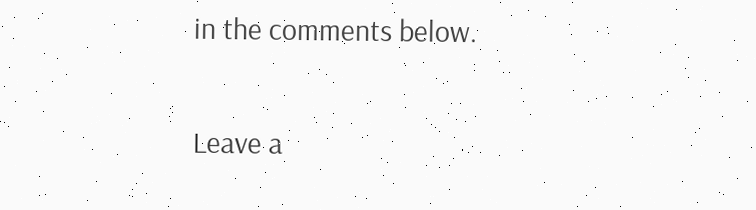in the comments below.

Leave a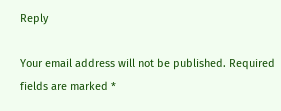Reply

Your email address will not be published. Required fields are marked *